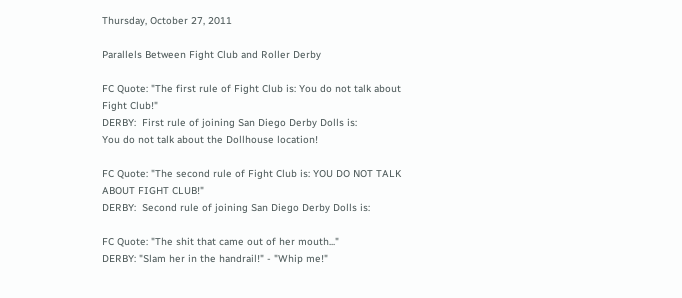Thursday, October 27, 2011

Parallels Between Fight Club and Roller Derby

FC Quote: "The first rule of Fight Club is: You do not talk about Fight Club!"
DERBY:  First rule of joining San Diego Derby Dolls is:
You do not talk about the Dollhouse location!

FC Quote: "The second rule of Fight Club is: YOU DO NOT TALK ABOUT FIGHT CLUB!"
DERBY:  Second rule of joining San Diego Derby Dolls is:

FC Quote: "The shit that came out of her mouth..."
DERBY: "Slam her in the handrail!" - "Whip me!"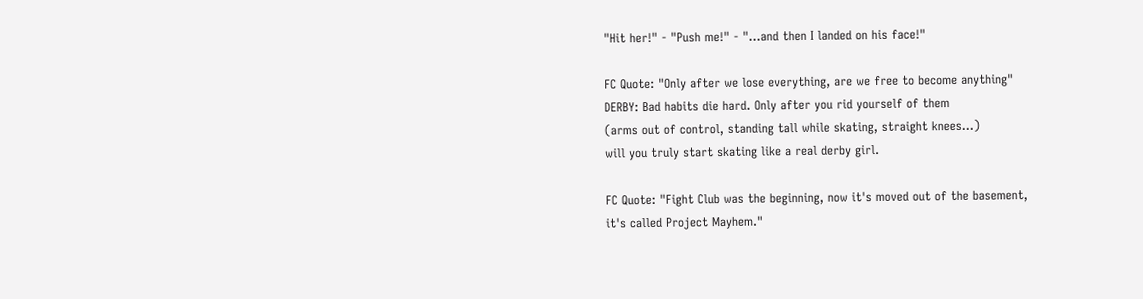"Hit her!" - "Push me!" - "...and then I landed on his face!"

FC Quote: "Only after we lose everything, are we free to become anything"
DERBY: Bad habits die hard. Only after you rid yourself of them
(arms out of control, standing tall while skating, straight knees...)
will you truly start skating like a real derby girl.

FC Quote: "Fight Club was the beginning, now it's moved out of the basement,
it's called Project Mayhem."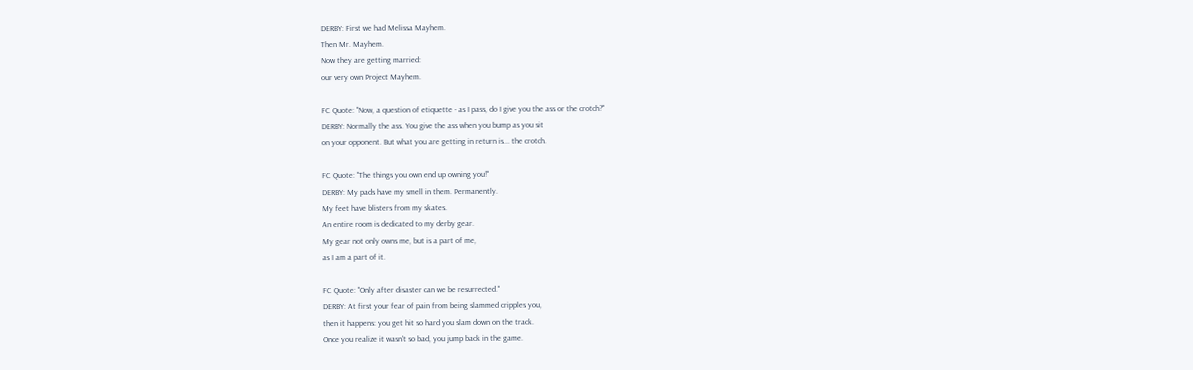DERBY: First we had Melissa Mayhem.
Then Mr. Mayhem.
Now they are getting married:
our very own Project Mayhem.

FC Quote: "Now, a question of etiquette - as I pass, do I give you the ass or the crotch?"
DERBY: Normally the ass. You give the ass when you bump as you sit
on your opponent. But what you are getting in return is... the crotch.

FC Quote: "The things you own end up owning you!"
DERBY: My pads have my smell in them. Permanently.
My feet have blisters from my skates.
An entire room is dedicated to my derby gear.
My gear not only owns me, but is a part of me,
as I am a part of it.

FC Quote: "Only after disaster can we be resurrected."
DERBY: At first your fear of pain from being slammed cripples you,
then it happens: you get hit so hard you slam down on the track.
Once you realize it wasn't so bad, you jump back in the game.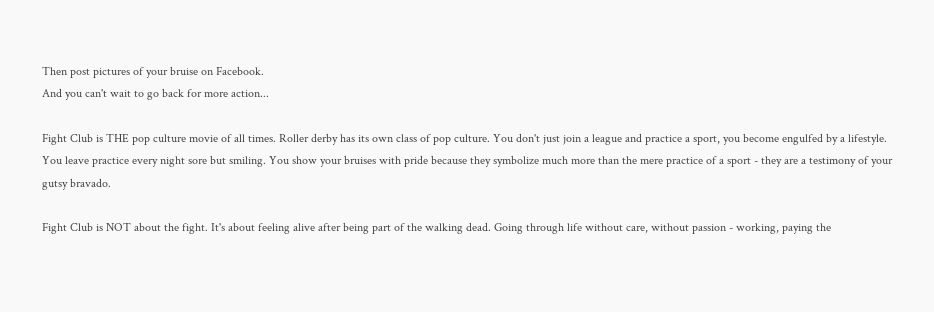Then post pictures of your bruise on Facebook.
And you can't wait to go back for more action...

Fight Club is THE pop culture movie of all times. Roller derby has its own class of pop culture. You don't just join a league and practice a sport, you become engulfed by a lifestyle. You leave practice every night sore but smiling. You show your bruises with pride because they symbolize much more than the mere practice of a sport - they are a testimony of your gutsy bravado.

Fight Club is NOT about the fight. It's about feeling alive after being part of the walking dead. Going through life without care, without passion - working, paying the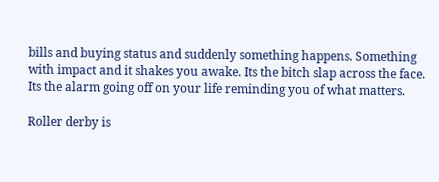bills and buying status and suddenly something happens. Something with impact and it shakes you awake. Its the bitch slap across the face. Its the alarm going off on your life reminding you of what matters.

Roller derby is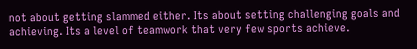not about getting slammed either. Its about setting challenging goals and achieving. Its a level of teamwork that very few sports achieve.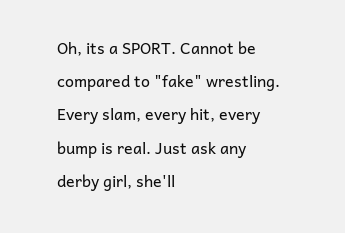Oh, its a SPORT. Cannot be compared to "fake" wrestling. Every slam, every hit, every bump is real. Just ask any derby girl, she'll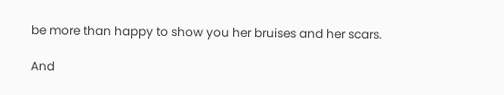be more than happy to show you her bruises and her scars.

And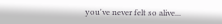you've never felt so alive...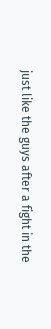just like the guys after a fight in the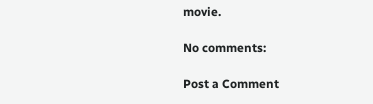movie.

No comments:

Post a Comment